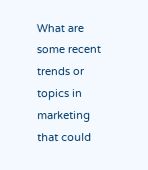What are some recent trends or topics in marketing that could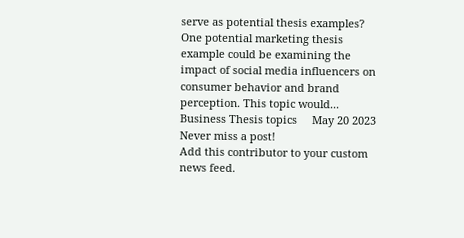serve as potential thesis examples?
One potential marketing thesis example could be examining the impact of social media influencers on consumer behavior and brand perception. This topic would...
Business Thesis topics     May 20 2023
Never miss a post!
Add this contributor to your custom news feed.